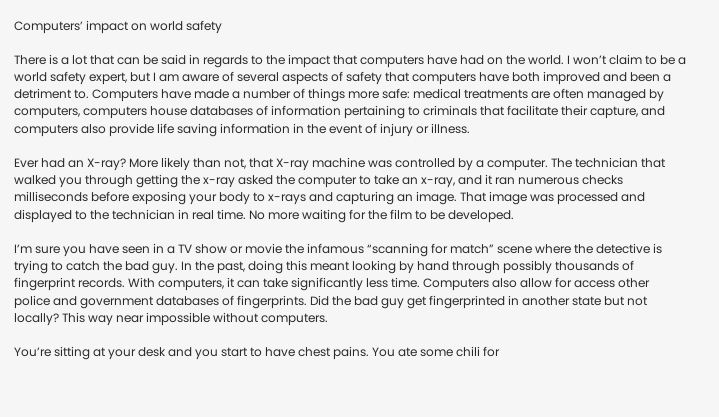Computers’ impact on world safety

There is a lot that can be said in regards to the impact that computers have had on the world. I won’t claim to be a world safety expert, but I am aware of several aspects of safety that computers have both improved and been a detriment to. Computers have made a number of things more safe: medical treatments are often managed by computers, computers house databases of information pertaining to criminals that facilitate their capture, and computers also provide life saving information in the event of injury or illness.

Ever had an X-ray? More likely than not, that X-ray machine was controlled by a computer. The technician that walked you through getting the x-ray asked the computer to take an x-ray, and it ran numerous checks milliseconds before exposing your body to x-rays and capturing an image. That image was processed and displayed to the technician in real time. No more waiting for the film to be developed.

I’m sure you have seen in a TV show or movie the infamous “scanning for match” scene where the detective is trying to catch the bad guy. In the past, doing this meant looking by hand through possibly thousands of fingerprint records. With computers, it can take significantly less time. Computers also allow for access other police and government databases of fingerprints. Did the bad guy get fingerprinted in another state but not locally? This way near impossible without computers.

You’re sitting at your desk and you start to have chest pains. You ate some chili for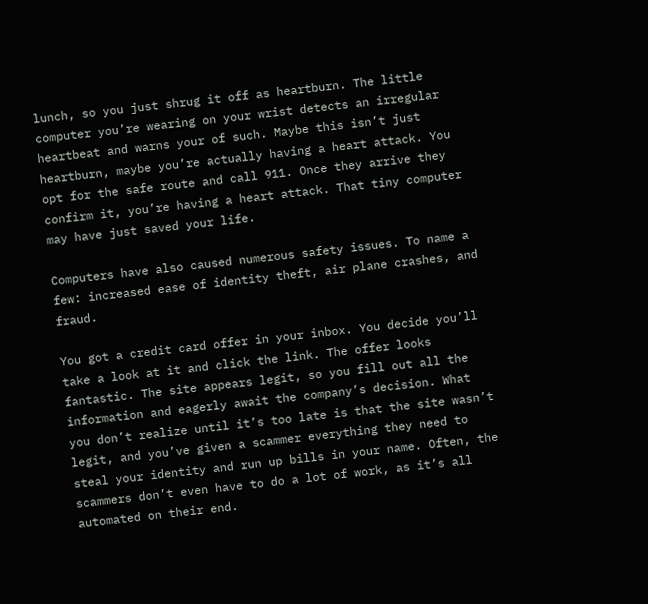lunch, so you just shrug it off as heartburn. The little computer you’re wearing on your wrist detects an irregular heartbeat and warns your of such. Maybe this isn’t just heartburn, maybe you’re actually having a heart attack. You opt for the safe route and call 911. Once they arrive they confirm it, you’re having a heart attack. That tiny computer may have just saved your life.

Computers have also caused numerous safety issues. To name a few: increased ease of identity theft, air plane crashes, and fraud.

You got a credit card offer in your inbox. You decide you’ll take a look at it and click the link. The offer looks fantastic. The site appears legit, so you fill out all the information and eagerly await the company’s decision. What you don’t realize until it’s too late is that the site wasn’t legit, and you’ve given a scammer everything they need to steal your identity and run up bills in your name. Often, the scammers don’t even have to do a lot of work, as it’s all automated on their end.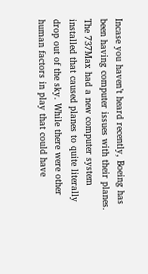Incase you haven’t heard recently, Boeing has been having computer issues with their planes. The 737Max had a new computer system installed that caused planes to quite literally drop out of the sky. While there were other human factors in play that could have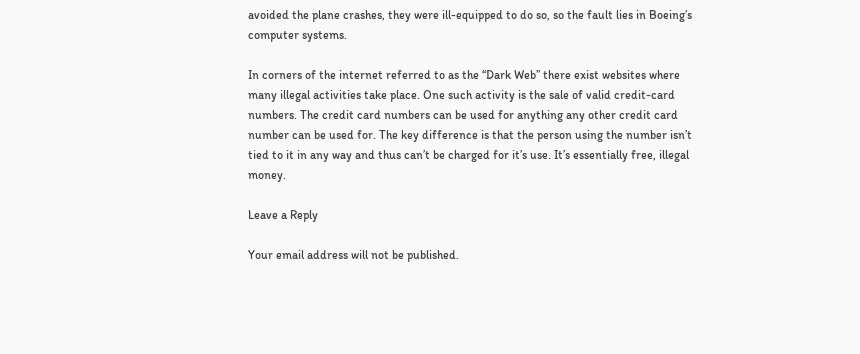avoided the plane crashes, they were ill-equipped to do so, so the fault lies in Boeing’s computer systems.

In corners of the internet referred to as the “Dark Web” there exist websites where many illegal activities take place. One such activity is the sale of valid credit-card numbers. The credit card numbers can be used for anything any other credit card number can be used for. The key difference is that the person using the number isn’t tied to it in any way and thus can’t be charged for it’s use. It’s essentially free, illegal money.

Leave a Reply

Your email address will not be published.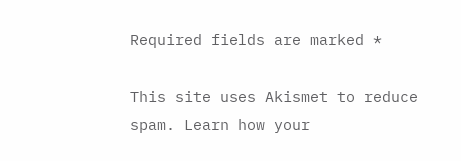Required fields are marked *

This site uses Akismet to reduce spam. Learn how your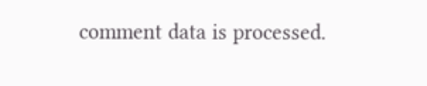comment data is processed.